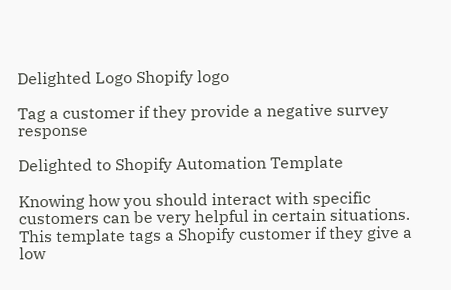Delighted Logo Shopify logo

Tag a customer if they provide a negative survey response

Delighted to Shopify Automation Template

Knowing how you should interact with specific customers can be very helpful in certain situations. This template tags a Shopify customer if they give a low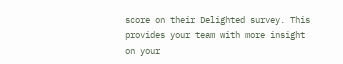score on their Delighted survey. This provides your team with more insight on your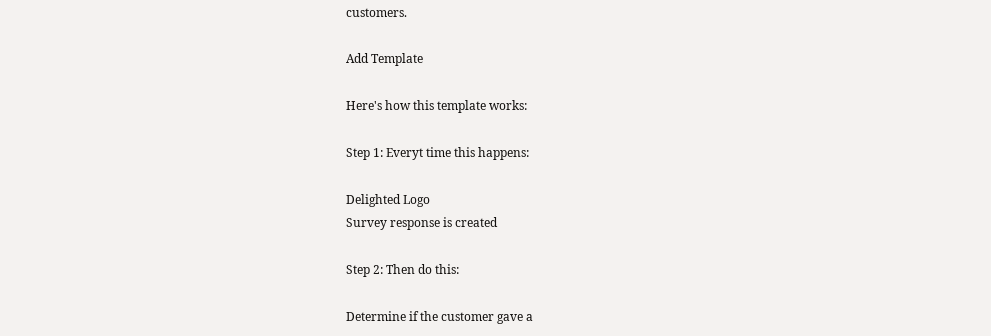customers.

Add Template

Here's how this template works:

Step 1: Everyt time this happens:

Delighted Logo
Survey response is created

Step 2: Then do this:

Determine if the customer gave a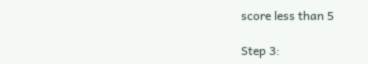score less than 5

Step 3: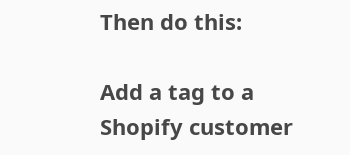Then do this:

Add a tag to a Shopify customer